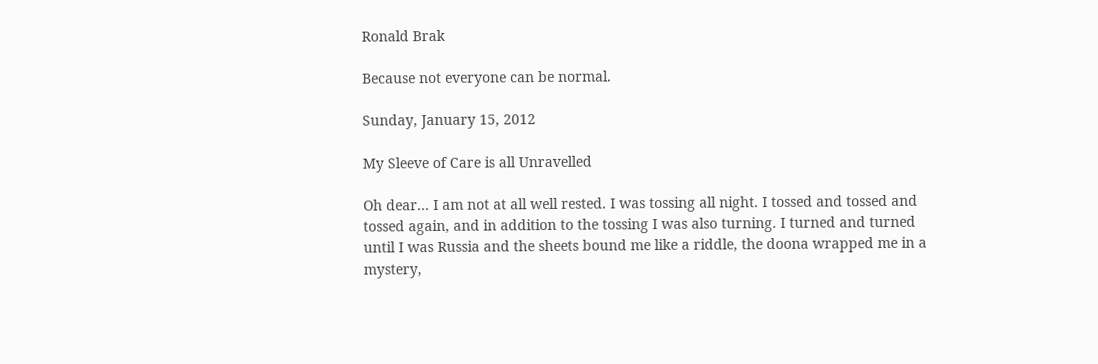Ronald Brak

Because not everyone can be normal.

Sunday, January 15, 2012

My Sleeve of Care is all Unravelled

Oh dear... I am not at all well rested. I was tossing all night. I tossed and tossed and tossed again, and in addition to the tossing I was also turning. I turned and turned until I was Russia and the sheets bound me like a riddle, the doona wrapped me in a mystery,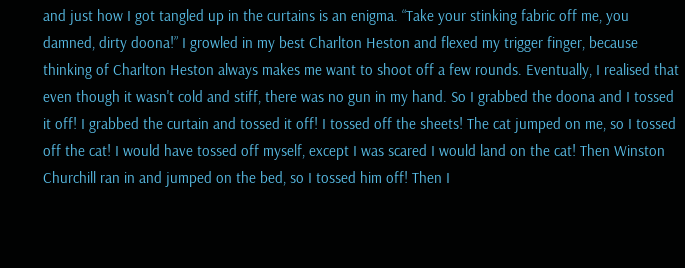and just how I got tangled up in the curtains is an enigma. “Take your stinking fabric off me, you damned, dirty doona!” I growled in my best Charlton Heston and flexed my trigger finger, because thinking of Charlton Heston always makes me want to shoot off a few rounds. Eventually, I realised that even though it wasn't cold and stiff, there was no gun in my hand. So I grabbed the doona and I tossed it off! I grabbed the curtain and tossed it off! I tossed off the sheets! The cat jumped on me, so I tossed off the cat! I would have tossed off myself, except I was scared I would land on the cat! Then Winston Churchill ran in and jumped on the bed, so I tossed him off! Then I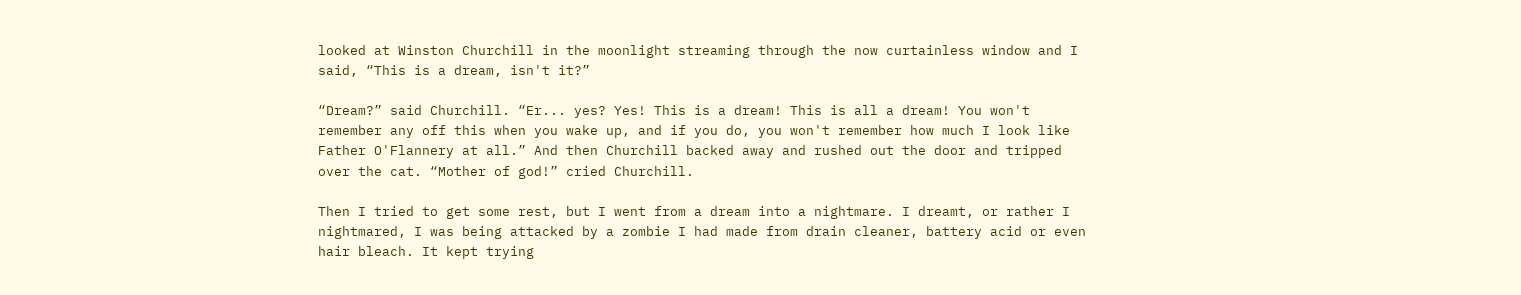looked at Winston Churchill in the moonlight streaming through the now curtainless window and I said, “This is a dream, isn't it?”

“Dream?” said Churchill. “Er... yes? Yes! This is a dream! This is all a dream! You won't remember any off this when you wake up, and if you do, you won't remember how much I look like Father O'Flannery at all.” And then Churchill backed away and rushed out the door and tripped over the cat. “Mother of god!” cried Churchill.

Then I tried to get some rest, but I went from a dream into a nightmare. I dreamt, or rather I nightmared, I was being attacked by a zombie I had made from drain cleaner, battery acid or even hair bleach. It kept trying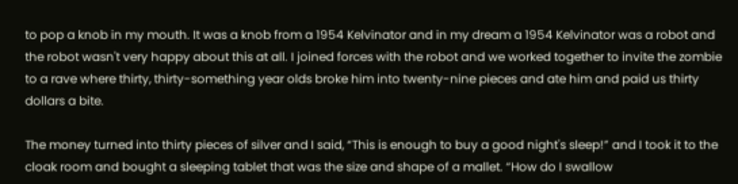to pop a knob in my mouth. It was a knob from a 1954 Kelvinator and in my dream a 1954 Kelvinator was a robot and the robot wasn't very happy about this at all. I joined forces with the robot and we worked together to invite the zombie to a rave where thirty, thirty-something year olds broke him into twenty-nine pieces and ate him and paid us thirty dollars a bite.

The money turned into thirty pieces of silver and I said, “This is enough to buy a good night's sleep!” and I took it to the cloak room and bought a sleeping tablet that was the size and shape of a mallet. “How do I swallow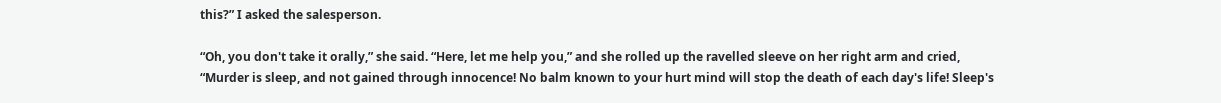this?” I asked the salesperson.

“Oh, you don't take it orally,” she said. “Here, let me help you,” and she rolled up the ravelled sleeve on her right arm and cried, “Murder is sleep, and not gained through innocence! No balm known to your hurt mind will stop the death of each day's life! Sleep's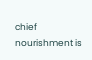chief nourishment is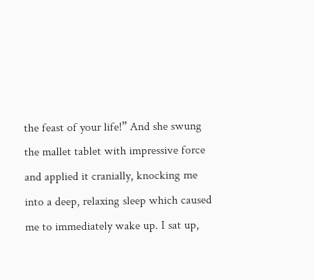the feast of your life!” And she swung the mallet tablet with impressive force and applied it cranially, knocking me into a deep, relaxing sleep which caused me to immediately wake up. I sat up,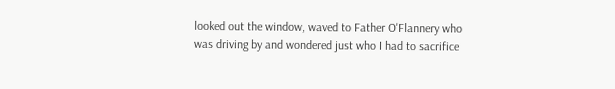looked out the window, waved to Father O'Flannery who was driving by and wondered just who I had to sacrifice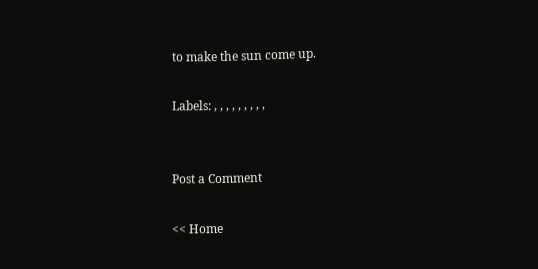to make the sun come up.

Labels: , , , , , , , , ,


Post a Comment

<< Home